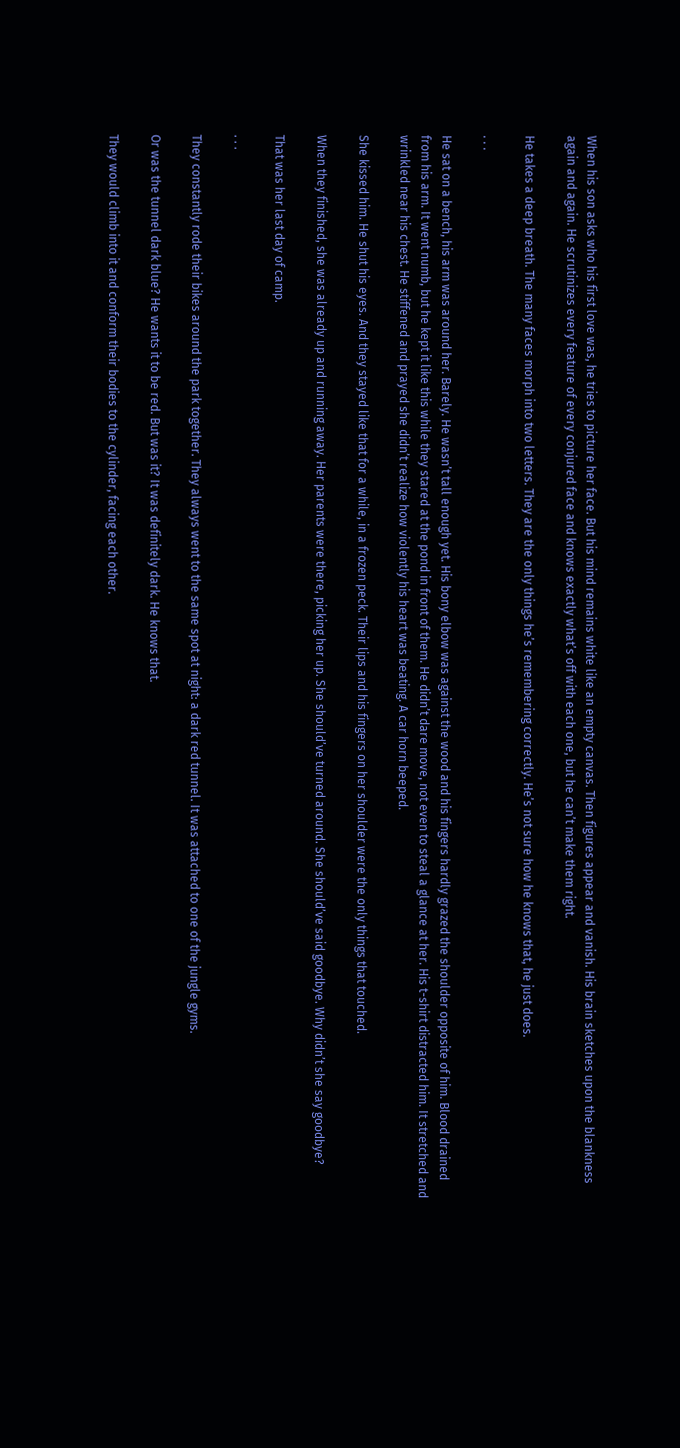When his son asks who his first love was, he tries to picture her face. But his mind remains white like an empty canvas. Then figures appear and vanish. His brain sketches upon the blankness again and again. He scrutinizes every feature of every conjured face and knows exactly what’s off with each one, but he can’t make them right.

He takes a deep breath. The many faces morph into two letters. They are the only things he’s remembering correctly. He’s not sure how he knows that, he just does.

. . .

He sat on a bench, his arm was around her. Barely. He wasn’t tall enough yet. His bony elbow was against the wood and his fingers hardly grazed the shoulder opposite of him. Blood drained from his arm. It went numb, but he kept it like this while they stared at the pond in front of them. He didn’t dare move, not even to steal a glance at her. His t-shirt distracted him. It stretched and wrinkled near his chest. He stiffened and prayed she didn’t realize how violently his heart was beating. A car horn beeped.

She kissed him. He shut his eyes. And they stayed like that for a while, in a frozen peck. Their lips and his fingers on her shoulder were the only things that touched.

When they finished, she was already up and running away. Her parents were there, picking her up. She should’ve turned around. She should’ve said goodbye. Why didn’t she say goodbye?

That was her last day of camp.

. . .

They constantly rode their bikes around the park together. They always went to the same spot at night: a dark red tunnel. It was attached to one of the jungle gyms.

Or was the tunnel dark blue? He wants it to be red. But was it? It was definitely dark. He knows that.

They would climb into it and conform their bodies to the cylinder, facing each other.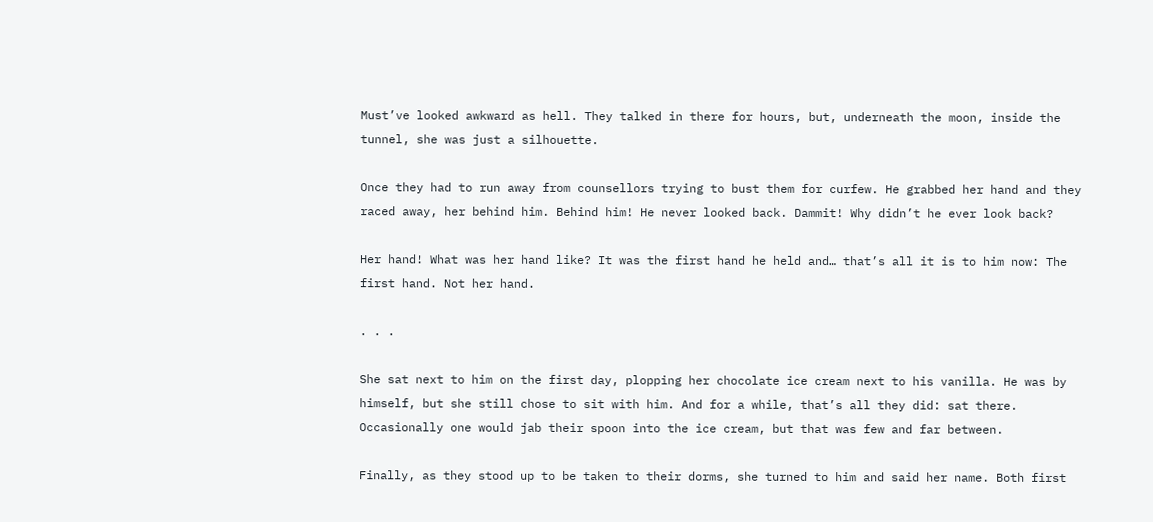Must’ve looked awkward as hell. They talked in there for hours, but, underneath the moon, inside the tunnel, she was just a silhouette.

Once they had to run away from counsellors trying to bust them for curfew. He grabbed her hand and they raced away, her behind him. Behind him! He never looked back. Dammit! Why didn’t he ever look back?

Her hand! What was her hand like? It was the first hand he held and… that’s all it is to him now: The first hand. Not her hand.

. . .

She sat next to him on the first day, plopping her chocolate ice cream next to his vanilla. He was by himself, but she still chose to sit with him. And for a while, that’s all they did: sat there. Occasionally one would jab their spoon into the ice cream, but that was few and far between.

Finally, as they stood up to be taken to their dorms, she turned to him and said her name. Both first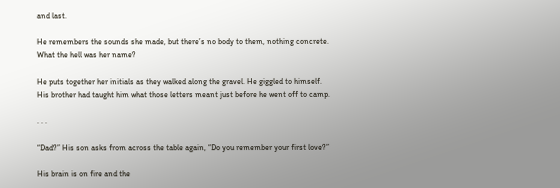and last.

He remembers the sounds she made, but there’s no body to them, nothing concrete. What the hell was her name?

He puts together her initials as they walked along the gravel. He giggled to himself. His brother had taught him what those letters meant just before he went off to camp.

. . .

“Dad?” His son asks from across the table again, “Do you remember your first love?”

His brain is on fire and the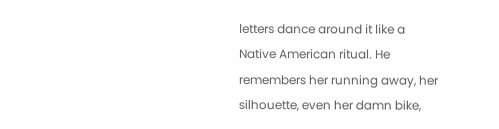letters dance around it like a Native American ritual. He remembers her running away, her silhouette, even her damn bike,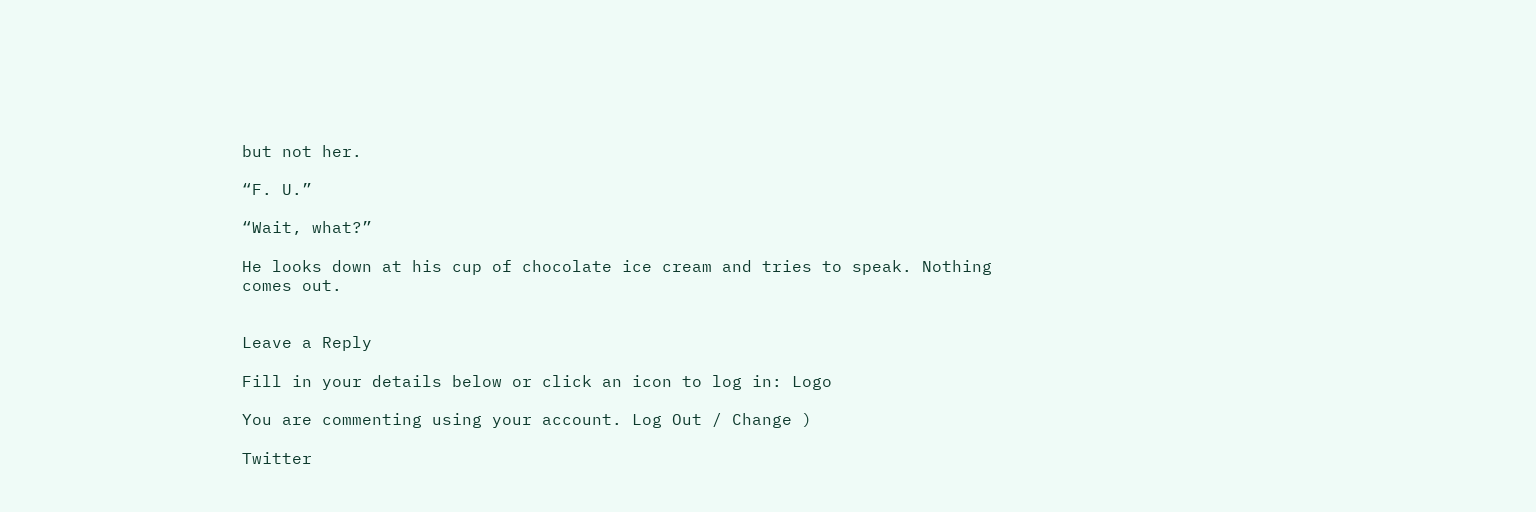but not her.

“F. U.”

“Wait, what?”

He looks down at his cup of chocolate ice cream and tries to speak. Nothing comes out.


Leave a Reply

Fill in your details below or click an icon to log in: Logo

You are commenting using your account. Log Out / Change )

Twitter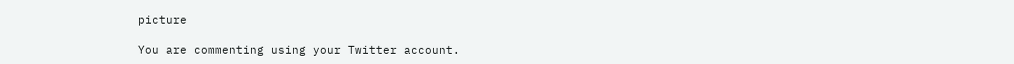picture

You are commenting using your Twitter account.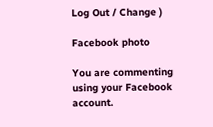Log Out / Change )

Facebook photo

You are commenting using your Facebook account.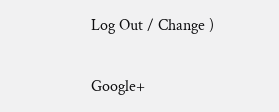Log Out / Change )

Google+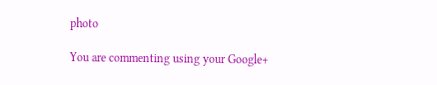photo

You are commenting using your Google+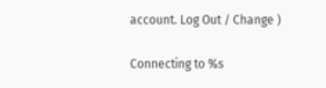account. Log Out / Change )

Connecting to %s